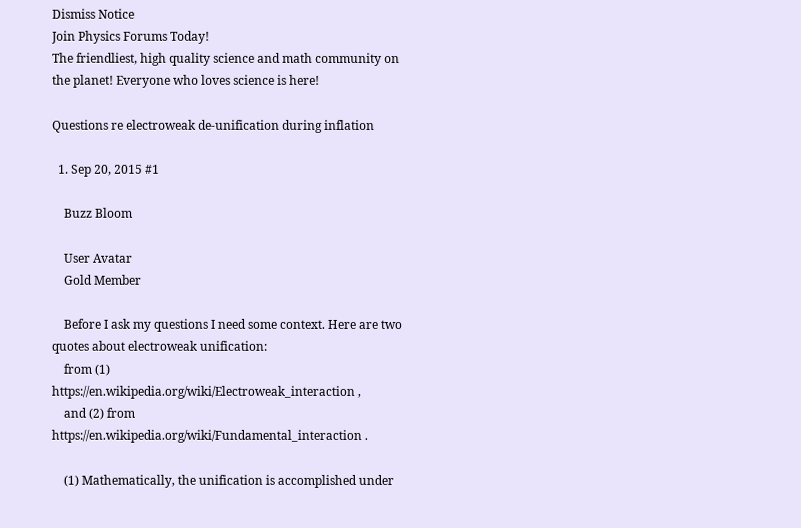Dismiss Notice
Join Physics Forums Today!
The friendliest, high quality science and math community on the planet! Everyone who loves science is here!

Questions re electroweak de-unification during inflation

  1. Sep 20, 2015 #1

    Buzz Bloom

    User Avatar
    Gold Member

    Before I ask my questions I need some context. Here are two quotes about electroweak unification:
    from (1) https://en.wikipedia.org/wiki/Electroweak_interaction ,
    and (2) from https://en.wikipedia.org/wiki/Fundamental_interaction .

    (1) Mathematically, the unification is accomplished under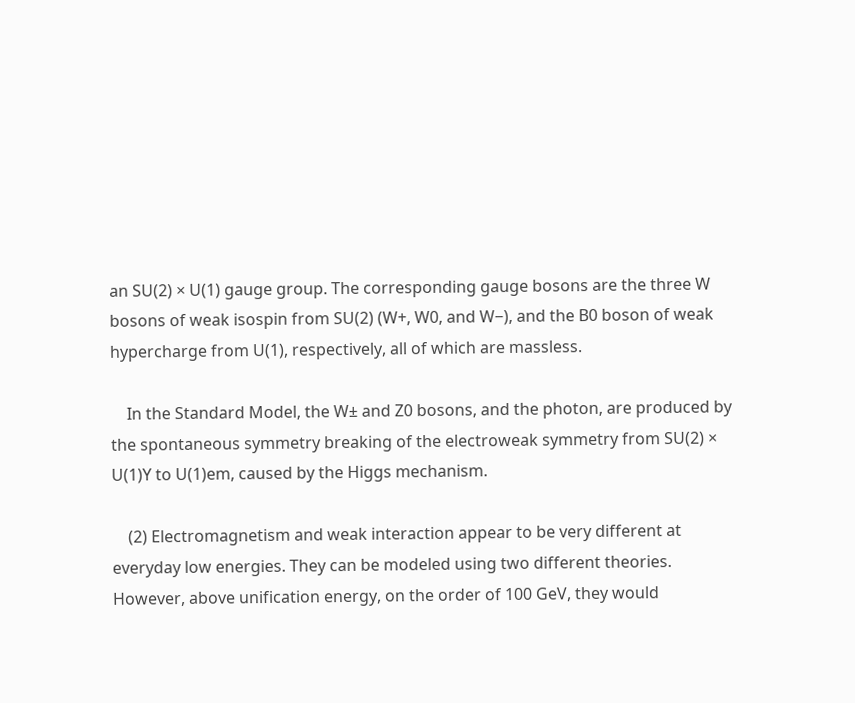an SU(2) × U(1) gauge group. The corresponding gauge bosons are the three W bosons of weak isospin from SU(2) (W+, W0, and W−), and the B0 boson of weak hypercharge from U(1), respectively, all of which are massless.

    In the Standard Model, the W± and Z0 bosons, and the photon, are produced by the spontaneous symmetry breaking of the electroweak symmetry from SU(2) × U(1)Y to U(1)em, caused by the Higgs mechanism.

    (2) Electromagnetism and weak interaction appear to be very different at everyday low energies. They can be modeled using two different theories. However, above unification energy, on the order of 100 GeV, they would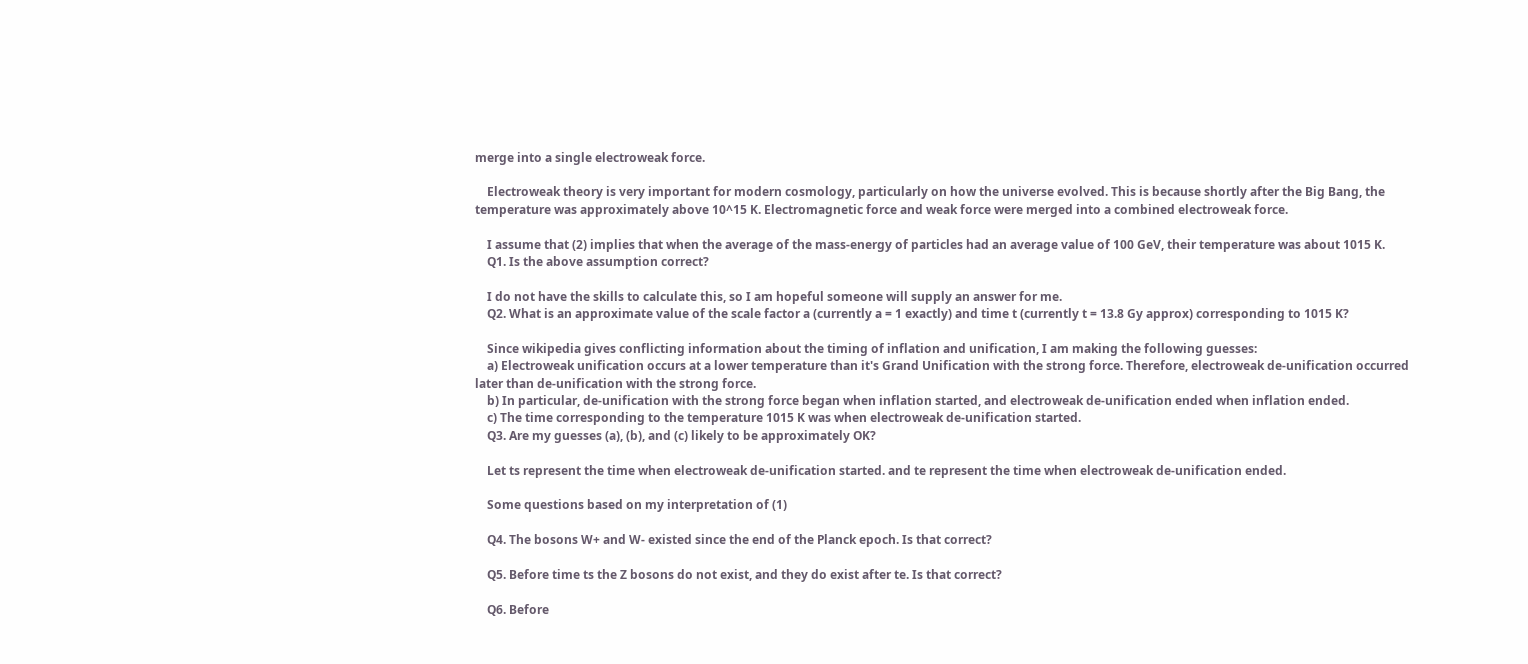merge into a single electroweak force.

    Electroweak theory is very important for modern cosmology, particularly on how the universe evolved. This is because shortly after the Big Bang, the temperature was approximately above 10^15 K. Electromagnetic force and weak force were merged into a combined electroweak force.

    I assume that (2) implies that when the average of the mass-energy of particles had an average value of 100 GeV, their temperature was about 1015 K.
    Q1. Is the above assumption correct?

    I do not have the skills to calculate this, so I am hopeful someone will supply an answer for me.
    Q2. What is an approximate value of the scale factor a (currently a = 1 exactly) and time t (currently t = 13.8 Gy approx) corresponding to 1015 K?

    Since wikipedia gives conflicting information about the timing of inflation and unification, I am making the following guesses:
    a) Electroweak unification occurs at a lower temperature than it's Grand Unification with the strong force. Therefore, electroweak de-unification occurred later than de-unification with the strong force.
    b) In particular, de-unification with the strong force began when inflation started, and electroweak de-unification ended when inflation ended.
    c) The time corresponding to the temperature 1015 K was when electroweak de-unification started.
    Q3. Are my guesses (a), (b), and (c) likely to be approximately OK?

    Let ts represent the time when electroweak de-unification started. and te represent the time when electroweak de-unification ended.

    Some questions based on my interpretation of (1)

    Q4. The bosons W+ and W- existed since the end of the Planck epoch. Is that correct?

    Q5. Before time ts the Z bosons do not exist, and they do exist after te. Is that correct?

    Q6. Before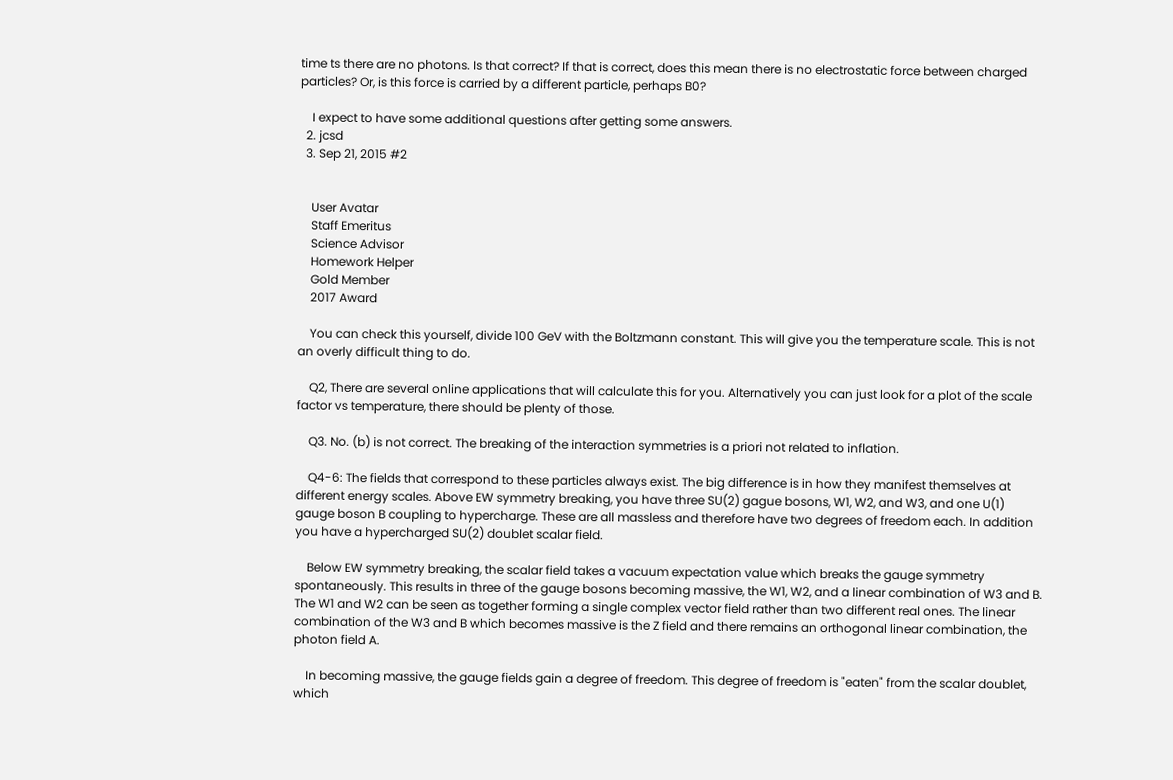time ts there are no photons. Is that correct? If that is correct, does this mean there is no electrostatic force between charged particles? Or, is this force is carried by a different particle, perhaps B0?

    I expect to have some additional questions after getting some answers.
  2. jcsd
  3. Sep 21, 2015 #2


    User Avatar
    Staff Emeritus
    Science Advisor
    Homework Helper
    Gold Member
    2017 Award

    You can check this yourself, divide 100 GeV with the Boltzmann constant. This will give you the temperature scale. This is not an overly difficult thing to do.

    Q2, There are several online applications that will calculate this for you. Alternatively you can just look for a plot of the scale factor vs temperature, there should be plenty of those.

    Q3. No. (b) is not correct. The breaking of the interaction symmetries is a priori not related to inflation.

    Q4-6: The fields that correspond to these particles always exist. The big difference is in how they manifest themselves at different energy scales. Above EW symmetry breaking, you have three SU(2) gague bosons, W1, W2, and W3, and one U(1) gauge boson B coupling to hypercharge. These are all massless and therefore have two degrees of freedom each. In addition you have a hypercharged SU(2) doublet scalar field.

    Below EW symmetry breaking, the scalar field takes a vacuum expectation value which breaks the gauge symmetry spontaneously. This results in three of the gauge bosons becoming massive, the W1, W2, and a linear combination of W3 and B. The W1 and W2 can be seen as together forming a single complex vector field rather than two different real ones. The linear combination of the W3 and B which becomes massive is the Z field and there remains an orthogonal linear combination, the photon field A.

    In becoming massive, the gauge fields gain a degree of freedom. This degree of freedom is "eaten" from the scalar doublet, which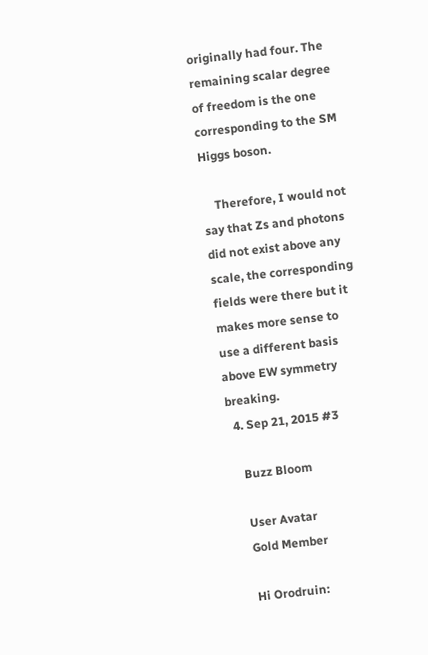originally had four. The remaining scalar degree of freedom is the one corresponding to the SM Higgs boson.

    Therefore, I would not say that Zs and photons did not exist above any scale, the corresponding fields were there but it makes more sense to use a different basis above EW symmetry breaking.
  4. Sep 21, 2015 #3

    Buzz Bloom

    User Avatar
    Gold Member

    Hi Orodruin: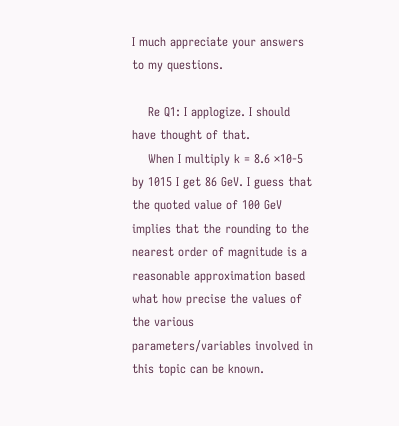I much appreciate your answers to my questions.

    Re Q1: I applogize. I should have thought of that.
    When I multiply k = 8.6 ×10-5 by 1015 I get 86 GeV. I guess that the quoted value of 100 GeV implies that the rounding to the nearest order of magnitude is a reasonable approximation based what how precise the values of the various parameters/variables involved in this topic can be known.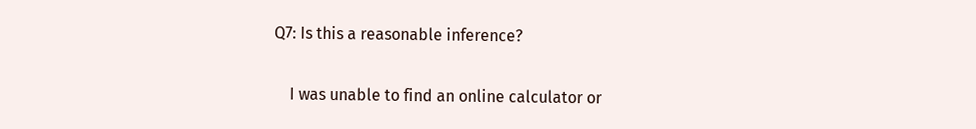Q7: Is this a reasonable inference?

    I was unable to find an online calculator or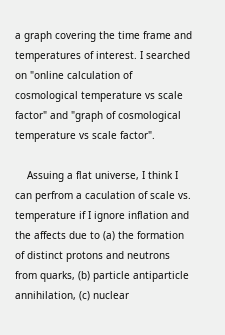a graph covering the time frame and temperatures of interest. I searched on "online calculation of cosmological temperature vs scale factor" and "graph of cosmological temperature vs scale factor".

    Assuing a flat universe, I think I can perfrom a caculation of scale vs. temperature if I ignore inflation and the affects due to (a) the formation of distinct protons and neutrons from quarks, (b) particle antiparticle annihilation, (c) nuclear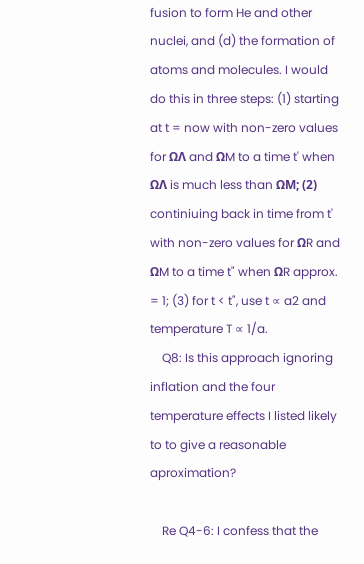fusion to form He and other nuclei, and (d) the formation of atoms and molecules. I would do this in three steps: (1) starting at t = now with non-zero values for ΩΛ and ΩM to a time t' when ΩΛ is much less than ΩM; (2) continiuing back in time from t' with non-zero values for ΩR and ΩM to a time t" when ΩR approx. = 1; (3) for t < t", use t ∝ a2 and temperature T ∝ 1/a.
    Q8: Is this approach ignoring inflation and the four temperature effects I listed likely to to give a reasonable aproximation?

    Re Q4-6: I confess that the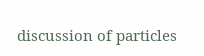discussion of particles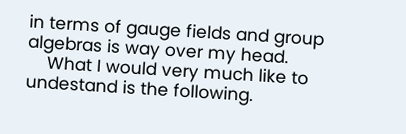in terms of gauge fields and group algebras is way over my head.
    What I would very much like to undestand is the following.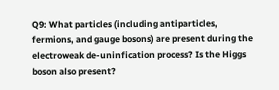Q9: What particles (including antiparticles, fermions, and gauge bosons) are present during the electroweak de-uninfication process? Is the Higgs boson also present?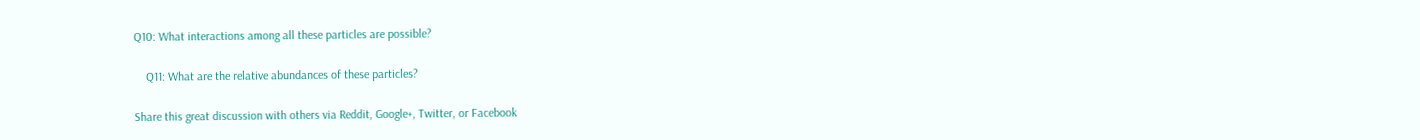Q10: What interactions among all these particles are possible?

    Q11: What are the relative abundances of these particles?

Share this great discussion with others via Reddit, Google+, Twitter, or Facebook